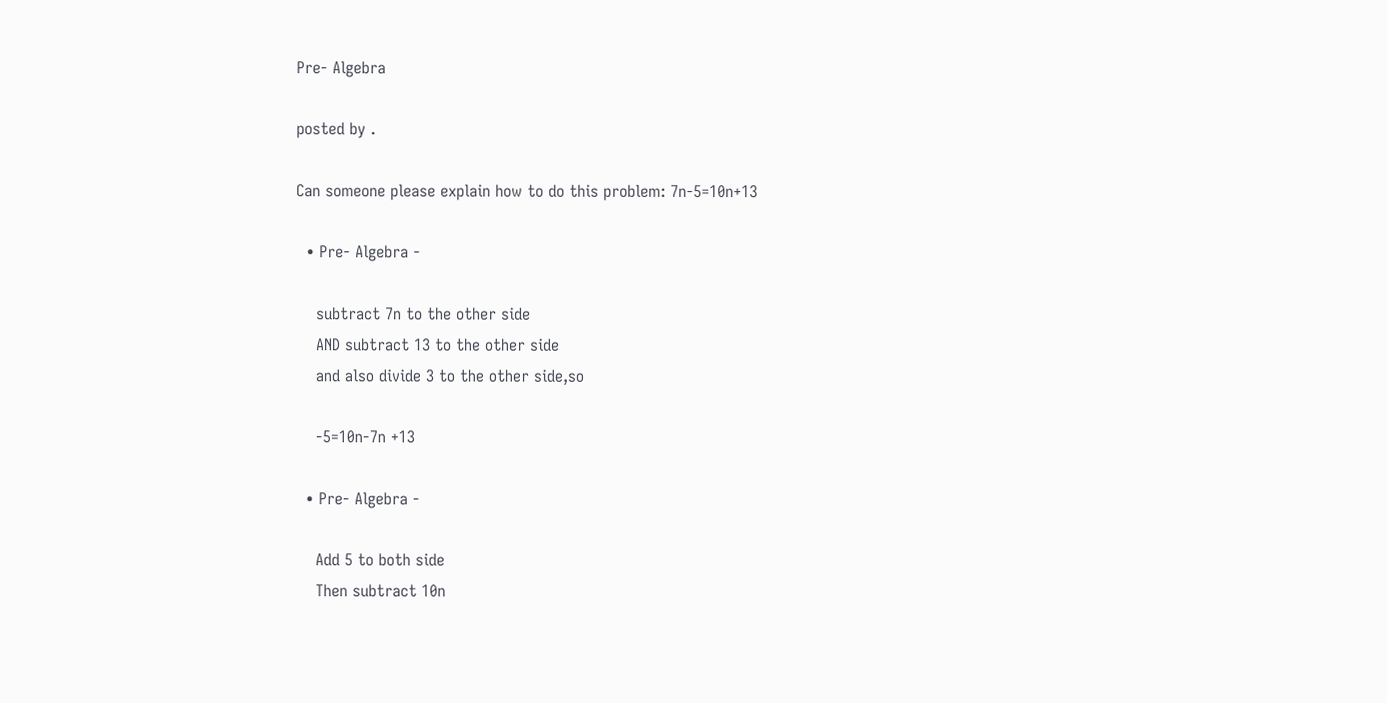Pre- Algebra

posted by .

Can someone please explain how to do this problem: 7n-5=10n+13

  • Pre- Algebra -

    subtract 7n to the other side
    AND subtract 13 to the other side
    and also divide 3 to the other side,so

    -5=10n-7n +13

  • Pre- Algebra -

    Add 5 to both side
    Then subtract 10n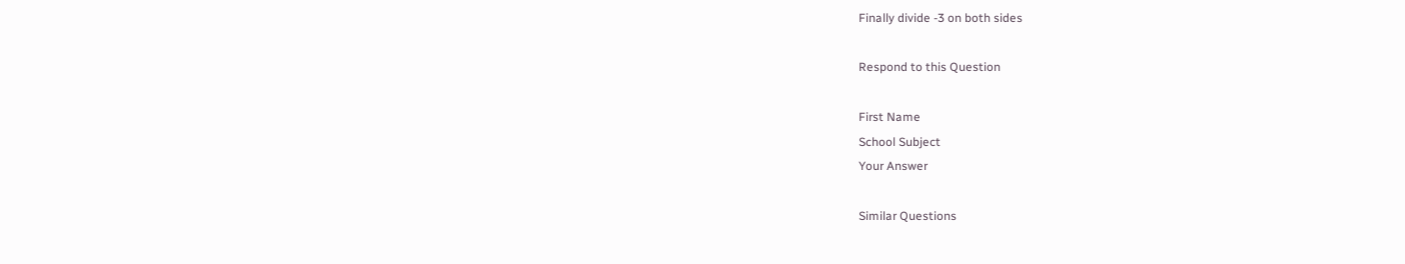Finally divide -3 on both sides

Respond to this Question

First Name
School Subject
Your Answer

Similar Questions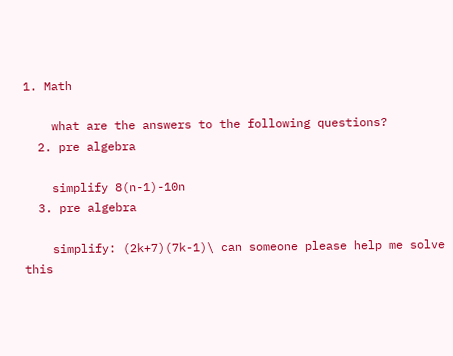1. Math

    what are the answers to the following questions?
  2. pre algebra

    simplify 8(n-1)-10n
  3. pre algebra

    simplify: (2k+7)(7k-1)\ can someone please help me solve this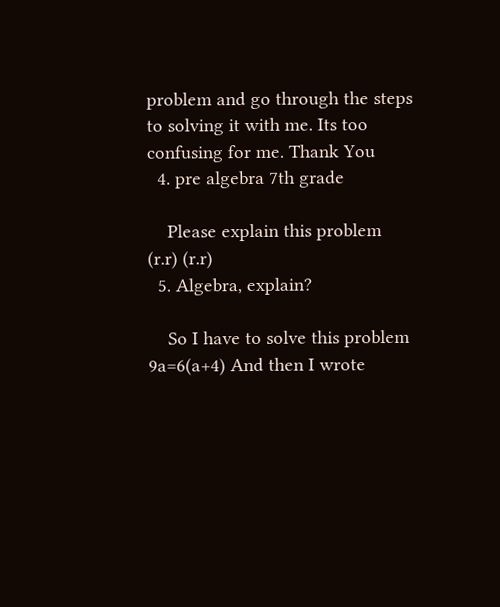problem and go through the steps to solving it with me. Its too confusing for me. Thank You
  4. pre algebra 7th grade

    Please explain this problem (r.r) (r.r)
  5. Algebra, explain?

    So I have to solve this problem 9a=6(a+4) And then I wrote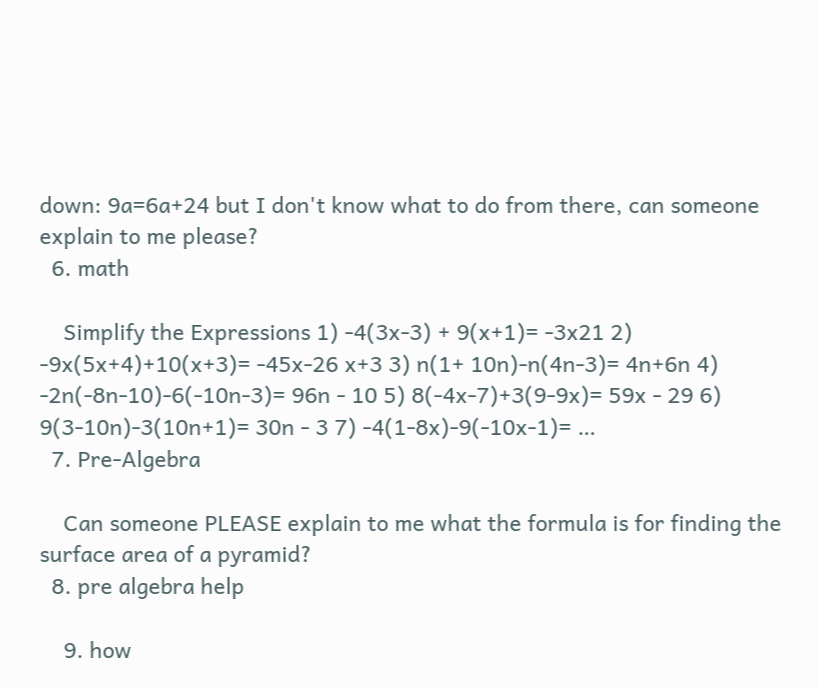down: 9a=6a+24 but I don't know what to do from there, can someone explain to me please?
  6. math

    Simplify the Expressions 1) -4(3x-3) + 9(x+1)= -3x21 2) -9x(5x+4)+10(x+3)= -45x-26 x+3 3) n(1+ 10n)-n(4n-3)= 4n+6n 4) -2n(-8n-10)-6(-10n-3)= 96n - 10 5) 8(-4x-7)+3(9-9x)= 59x - 29 6) 9(3-10n)-3(10n+1)= 30n - 3 7) -4(1-8x)-9(-10x-1)= …
  7. Pre-Algebra

    Can someone PLEASE explain to me what the formula is for finding the surface area of a pyramid?
  8. pre algebra help

    9. how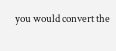you would convert the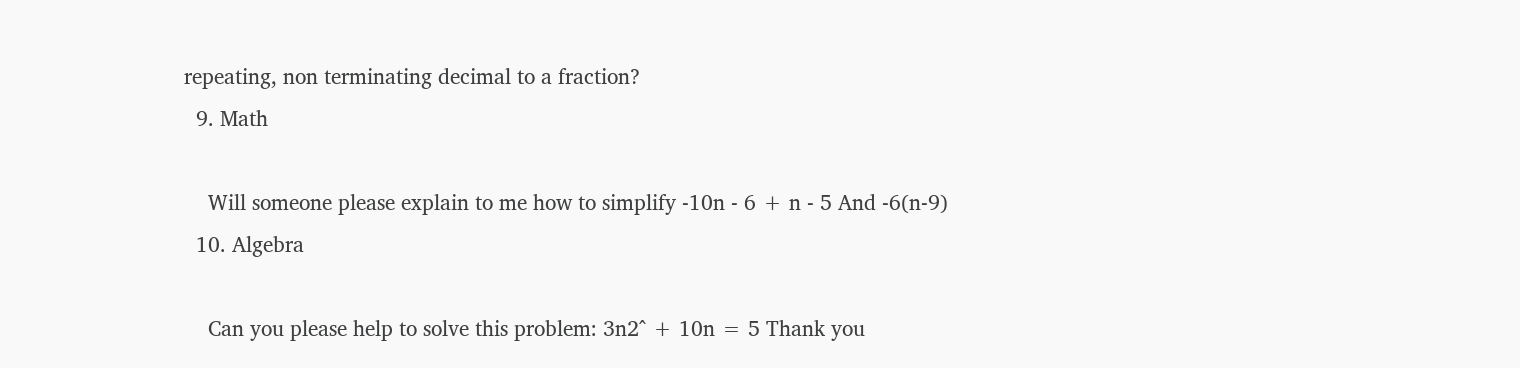repeating, non terminating decimal to a fraction?
  9. Math

    Will someone please explain to me how to simplify -10n - 6 + n - 5 And -6(n-9)
  10. Algebra

    Can you please help to solve this problem: 3n2^ + 10n = 5 Thank you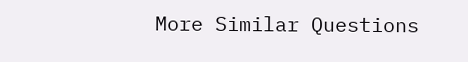More Similar Questions